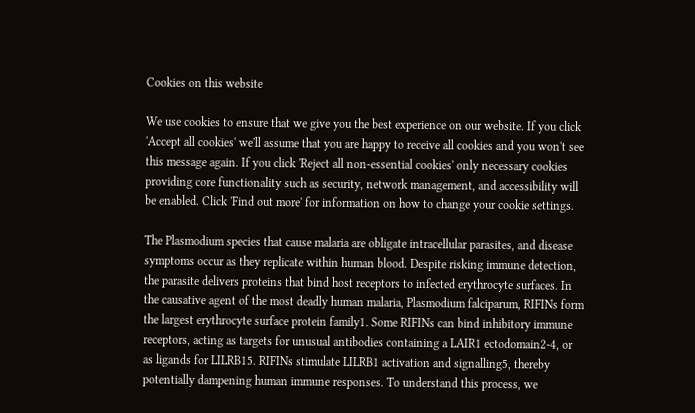Cookies on this website

We use cookies to ensure that we give you the best experience on our website. If you click 'Accept all cookies' we'll assume that you are happy to receive all cookies and you won't see this message again. If you click 'Reject all non-essential cookies' only necessary cookies providing core functionality such as security, network management, and accessibility will be enabled. Click 'Find out more' for information on how to change your cookie settings.

The Plasmodium species that cause malaria are obligate intracellular parasites, and disease symptoms occur as they replicate within human blood. Despite risking immune detection, the parasite delivers proteins that bind host receptors to infected erythrocyte surfaces. In the causative agent of the most deadly human malaria, Plasmodium falciparum, RIFINs form the largest erythrocyte surface protein family1. Some RIFINs can bind inhibitory immune receptors, acting as targets for unusual antibodies containing a LAIR1 ectodomain2-4, or as ligands for LILRB15. RIFINs stimulate LILRB1 activation and signalling5, thereby potentially dampening human immune responses. To understand this process, we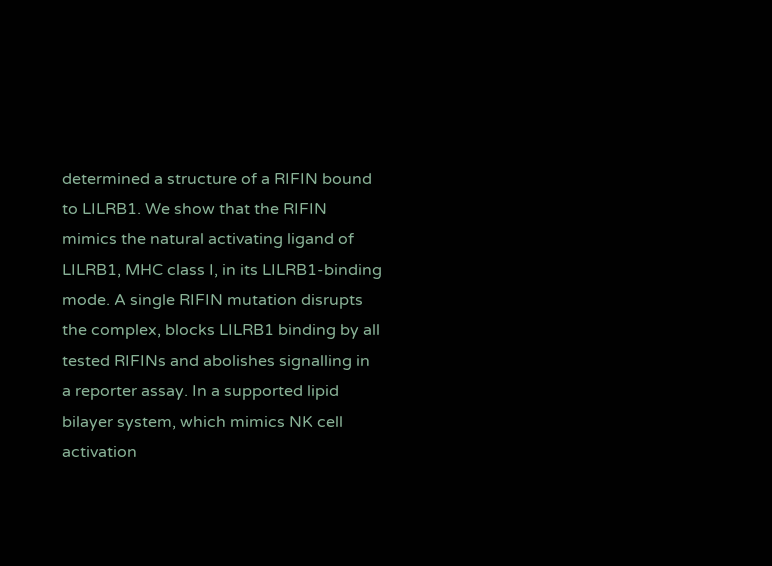determined a structure of a RIFIN bound to LILRB1. We show that the RIFIN mimics the natural activating ligand of LILRB1, MHC class I, in its LILRB1-binding mode. A single RIFIN mutation disrupts the complex, blocks LILRB1 binding by all tested RIFINs and abolishes signalling in a reporter assay. In a supported lipid bilayer system, which mimics NK cell activation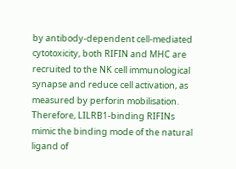by antibody-dependent cell-mediated cytotoxicity, both RIFIN and MHC are recruited to the NK cell immunological synapse and reduce cell activation, as measured by perforin mobilisation. Therefore, LILRB1-binding RIFINs mimic the binding mode of the natural ligand of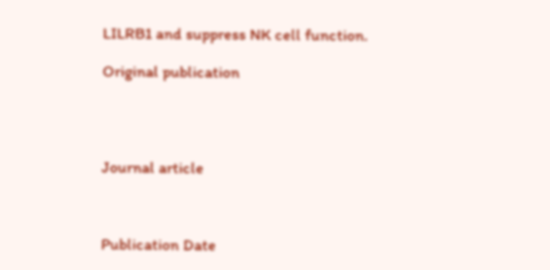LILRB1 and suppress NK cell function.

Original publication




Journal article



Publication Date